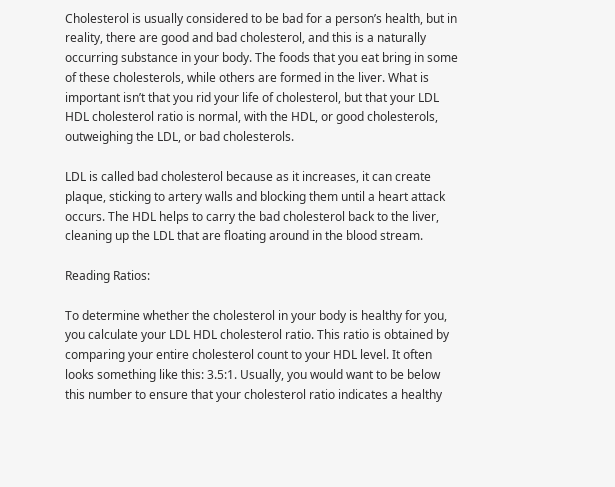Cholesterol is usually considered to be bad for a person’s health, but in reality, there are good and bad cholesterol, and this is a naturally occurring substance in your body. The foods that you eat bring in some of these cholesterols, while others are formed in the liver. What is important isn’t that you rid your life of cholesterol, but that your LDL HDL cholesterol ratio is normal, with the HDL, or good cholesterols, outweighing the LDL, or bad cholesterols.

LDL is called bad cholesterol because as it increases, it can create plaque, sticking to artery walls and blocking them until a heart attack occurs. The HDL helps to carry the bad cholesterol back to the liver, cleaning up the LDL that are floating around in the blood stream.

Reading Ratios:

To determine whether the cholesterol in your body is healthy for you, you calculate your LDL HDL cholesterol ratio. This ratio is obtained by comparing your entire cholesterol count to your HDL level. It often looks something like this: 3.5:1. Usually, you would want to be below this number to ensure that your cholesterol ratio indicates a healthy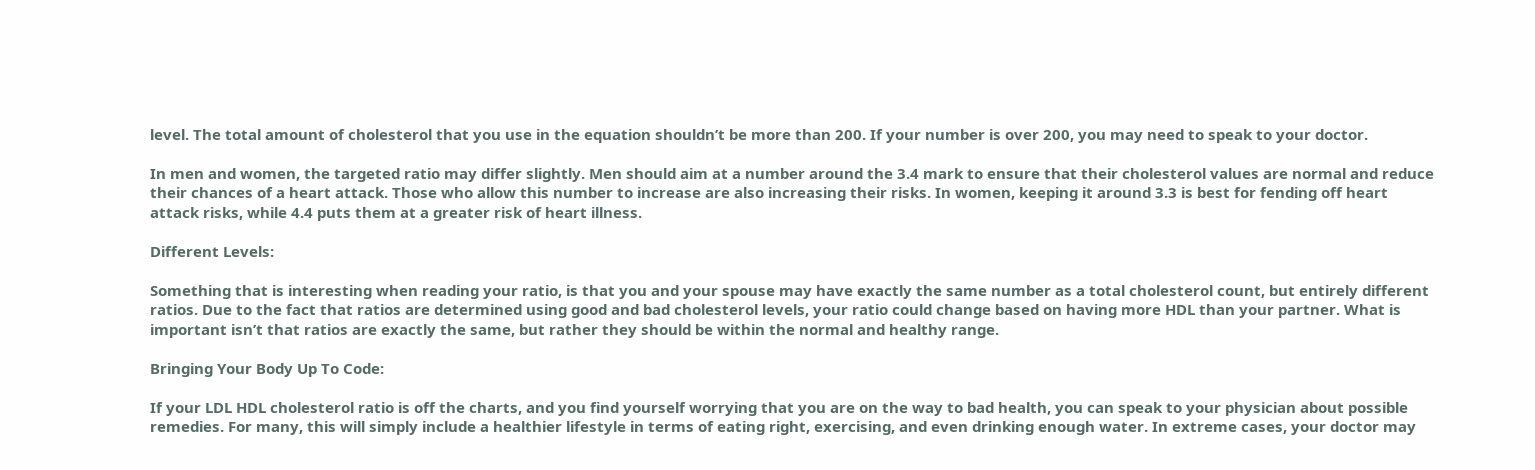level. The total amount of cholesterol that you use in the equation shouldn’t be more than 200. If your number is over 200, you may need to speak to your doctor.

In men and women, the targeted ratio may differ slightly. Men should aim at a number around the 3.4 mark to ensure that their cholesterol values are normal and reduce their chances of a heart attack. Those who allow this number to increase are also increasing their risks. In women, keeping it around 3.3 is best for fending off heart attack risks, while 4.4 puts them at a greater risk of heart illness.

Different Levels:

Something that is interesting when reading your ratio, is that you and your spouse may have exactly the same number as a total cholesterol count, but entirely different ratios. Due to the fact that ratios are determined using good and bad cholesterol levels, your ratio could change based on having more HDL than your partner. What is important isn’t that ratios are exactly the same, but rather they should be within the normal and healthy range.

Bringing Your Body Up To Code:

If your LDL HDL cholesterol ratio is off the charts, and you find yourself worrying that you are on the way to bad health, you can speak to your physician about possible remedies. For many, this will simply include a healthier lifestyle in terms of eating right, exercising, and even drinking enough water. In extreme cases, your doctor may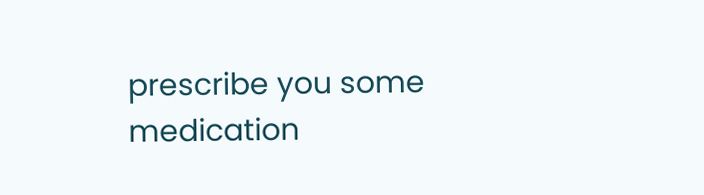prescribe you some medication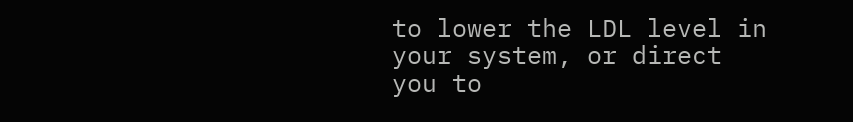to lower the LDL level in your system, or direct you to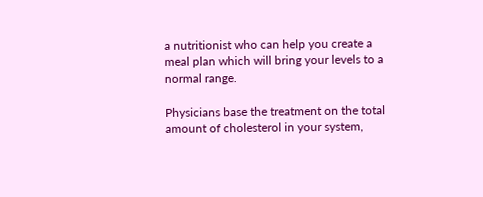a nutritionist who can help you create a meal plan which will bring your levels to a normal range.

Physicians base the treatment on the total amount of cholesterol in your system,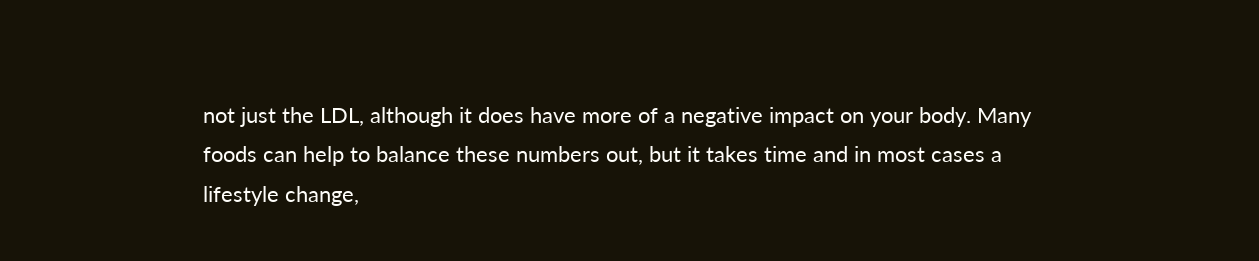not just the LDL, although it does have more of a negative impact on your body. Many foods can help to balance these numbers out, but it takes time and in most cases a lifestyle change,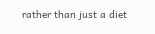rather than just a diet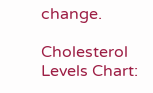change.

Cholesterol Levels Chart: